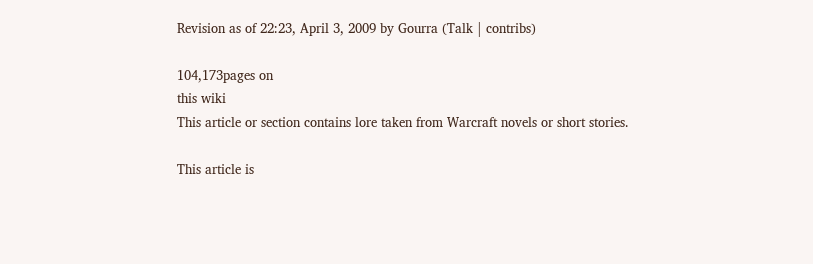Revision as of 22:23, April 3, 2009 by Gourra (Talk | contribs)

104,173pages on
this wiki
This article or section contains lore taken from Warcraft novels or short stories.

This article is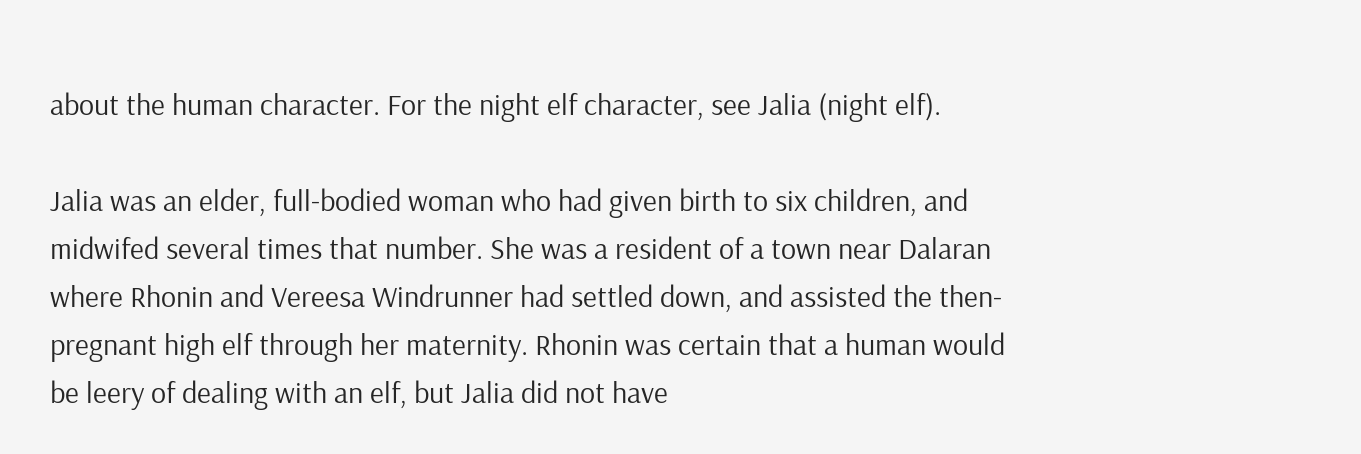about the human character. For the night elf character, see Jalia (night elf).

Jalia was an elder, full-bodied woman who had given birth to six children, and midwifed several times that number. She was a resident of a town near Dalaran where Rhonin and Vereesa Windrunner had settled down, and assisted the then-pregnant high elf through her maternity. Rhonin was certain that a human would be leery of dealing with an elf, but Jalia did not have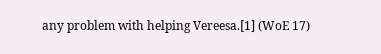any problem with helping Vereesa.[1] (WoE 17)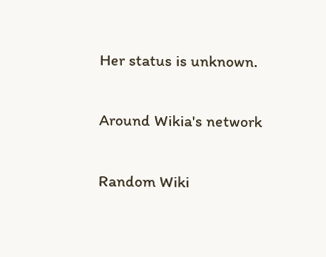Her status is unknown.

Around Wikia's network

Random Wiki